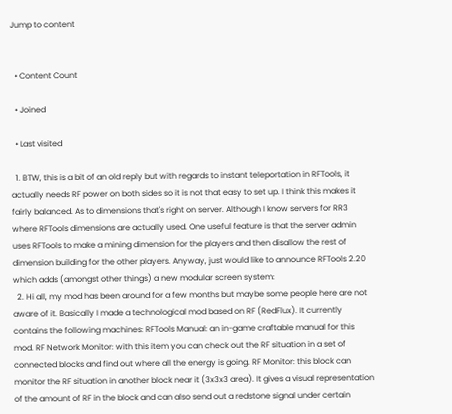Jump to content


  • Content Count

  • Joined

  • Last visited

  1. BTW, this is a bit of an old reply but with regards to instant teleportation in RFTools, it actually needs RF power on both sides so it is not that easy to set up. I think this makes it fairly balanced. As to dimensions that's right on server. Although I know servers for RR3 where RFTools dimensions are actually used. One useful feature is that the server admin uses RFTools to make a mining dimension for the players and then disallow the rest of dimension building for the other players. Anyway, just would like to announce RFTools 2.20 which adds (amongst other things) a new modular screen system:
  2. Hi all, my mod has been around for a few months but maybe some people here are not aware of it. Basically I made a technological mod based on RF (RedFlux). It currently contains the following machines: RFTools Manual: an in-game craftable manual for this mod. RF Network Monitor: with this item you can check out the RF situation in a set of connected blocks and find out where all the energy is going. RF Monitor: this block can monitor the RF situation in another block near it (3x3x3 area). It gives a visual representation of the amount of RF in the block and can also send out a redstone signal under certain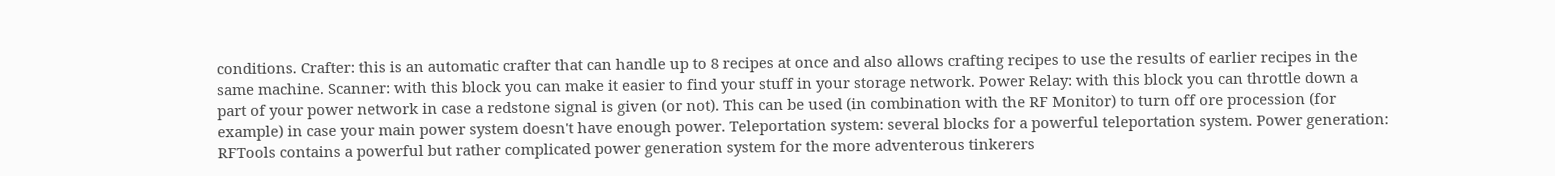conditions. Crafter: this is an automatic crafter that can handle up to 8 recipes at once and also allows crafting recipes to use the results of earlier recipes in the same machine. Scanner: with this block you can make it easier to find your stuff in your storage network. Power Relay: with this block you can throttle down a part of your power network in case a redstone signal is given (or not). This can be used (in combination with the RF Monitor) to turn off ore procession (for example) in case your main power system doesn't have enough power. Teleportation system: several blocks for a powerful teleportation system. Power generation: RFTools contains a powerful but rather complicated power generation system for the more adventerous tinkerers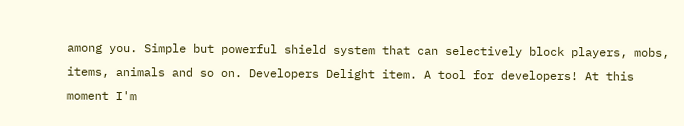among you. Simple but powerful shield system that can selectively block players, mobs, items, animals and so on. Developers Delight item. A tool for developers! At this moment I'm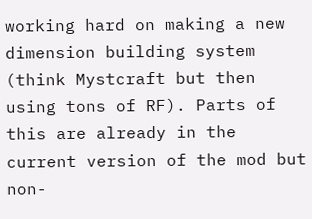working hard on making a new dimension building system (think Mystcraft but then using tons of RF). Parts of this are already in the current version of the mod but non-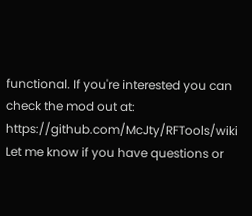functional. If you're interested you can check the mod out at: https://github.com/McJty/RFTools/wiki Let me know if you have questions or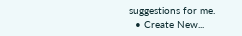suggestions for me.
  • Create New...